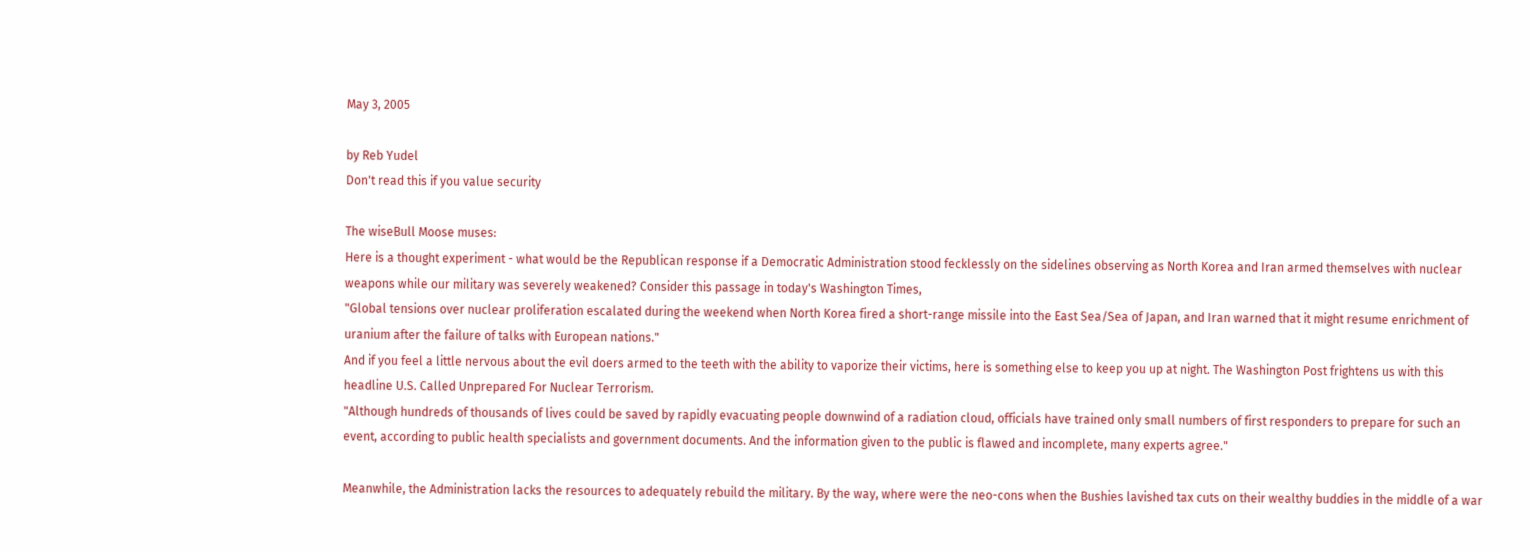May 3, 2005

by Reb Yudel
Don't read this if you value security

The wiseBull Moose muses:
Here is a thought experiment - what would be the Republican response if a Democratic Administration stood fecklessly on the sidelines observing as North Korea and Iran armed themselves with nuclear weapons while our military was severely weakened? Consider this passage in today's Washington Times,
"Global tensions over nuclear proliferation escalated during the weekend when North Korea fired a short-range missile into the East Sea/Sea of Japan, and Iran warned that it might resume enrichment of uranium after the failure of talks with European nations."
And if you feel a little nervous about the evil doers armed to the teeth with the ability to vaporize their victims, here is something else to keep you up at night. The Washington Post frightens us with this headline U.S. Called Unprepared For Nuclear Terrorism.
"Although hundreds of thousands of lives could be saved by rapidly evacuating people downwind of a radiation cloud, officials have trained only small numbers of first responders to prepare for such an event, according to public health specialists and government documents. And the information given to the public is flawed and incomplete, many experts agree."

Meanwhile, the Administration lacks the resources to adequately rebuild the military. By the way, where were the neo-cons when the Bushies lavished tax cuts on their wealthy buddies in the middle of a war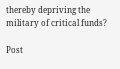thereby depriving the military of critical funds?

Post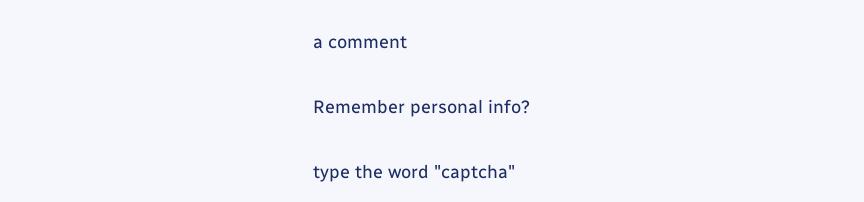a comment

Remember personal info?

type the word "captcha"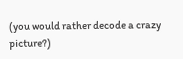(you would rather decode a crazy picture?)